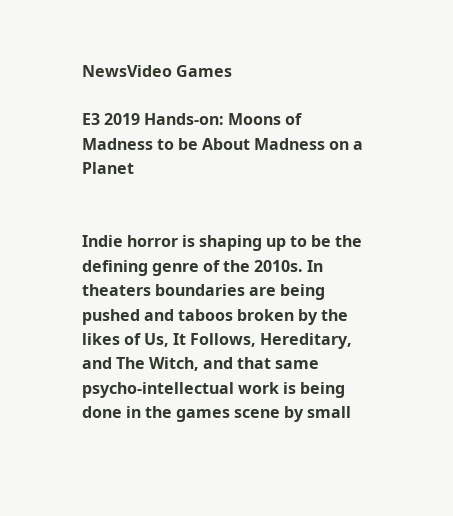NewsVideo Games

E3 2019 Hands-on: Moons of Madness to be About Madness on a Planet


Indie horror is shaping up to be the defining genre of the 2010s. In theaters boundaries are being pushed and taboos broken by the likes of Us, It Follows, Hereditary, and The Witch, and that same psycho-intellectual work is being done in the games scene by small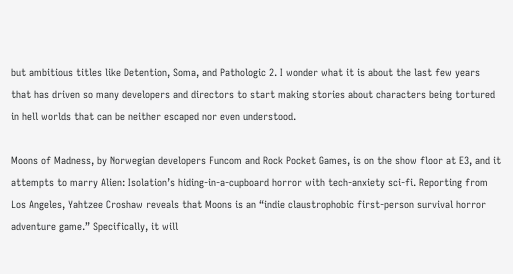but ambitious titles like Detention, Soma, and Pathologic 2. I wonder what it is about the last few years that has driven so many developers and directors to start making stories about characters being tortured in hell worlds that can be neither escaped nor even understood.

Moons of Madness, by Norwegian developers Funcom and Rock Pocket Games, is on the show floor at E3, and it attempts to marry Alien: Isolation’s hiding-in-a-cupboard horror with tech-anxiety sci-fi. Reporting from Los Angeles, Yahtzee Croshaw reveals that Moons is an “indie claustrophobic first-person survival horror adventure game.” Specifically, it will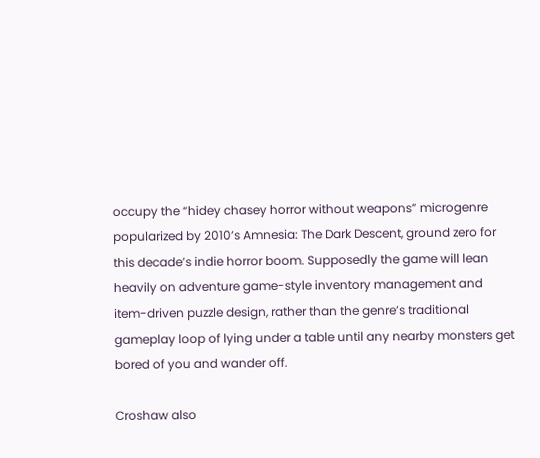occupy the “hidey chasey horror without weapons” microgenre popularized by 2010’s Amnesia: The Dark Descent, ground zero for this decade’s indie horror boom. Supposedly the game will lean heavily on adventure game-style inventory management and item-driven puzzle design, rather than the genre’s traditional gameplay loop of lying under a table until any nearby monsters get bored of you and wander off.

Croshaw also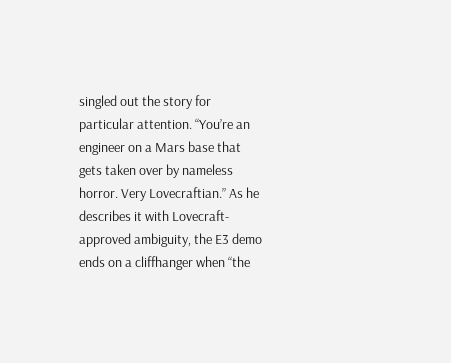singled out the story for particular attention. “You’re an engineer on a Mars base that gets taken over by nameless horror. Very Lovecraftian.” As he describes it with Lovecraft-approved ambiguity, the E3 demo ends on a cliffhanger when “the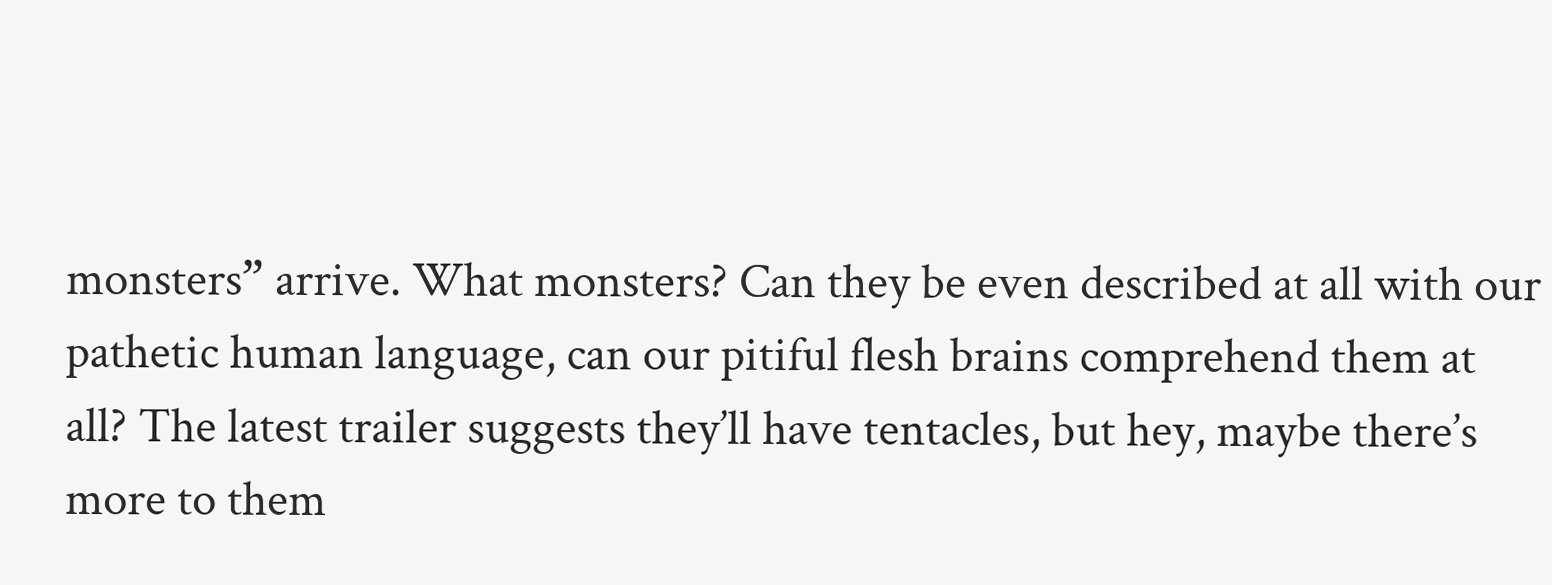monsters” arrive. What monsters? Can they be even described at all with our pathetic human language, can our pitiful flesh brains comprehend them at all? The latest trailer suggests they’ll have tentacles, but hey, maybe there’s more to them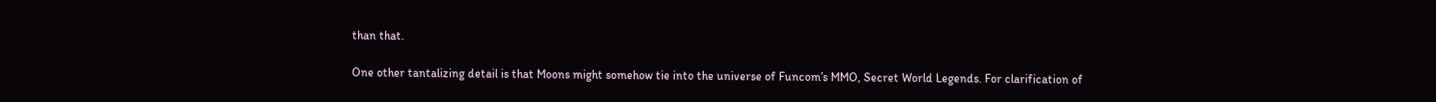than that.

One other tantalizing detail is that Moons might somehow tie into the universe of Funcom’s MMO, Secret World Legends. For clarification of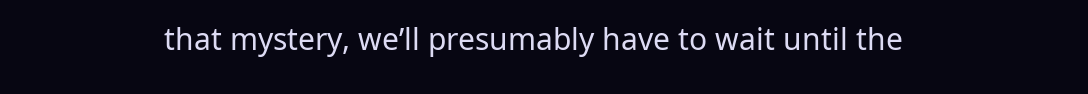that mystery, we’ll presumably have to wait until the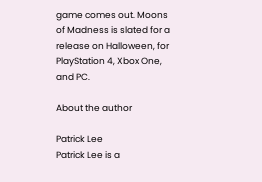game comes out. Moons of Madness is slated for a release on Halloween, for PlayStation 4, Xbox One, and PC.

About the author

Patrick Lee
Patrick Lee is a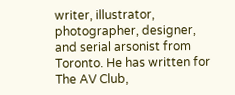writer, illustrator, photographer, designer, and serial arsonist from Toronto. He has written for The AV Club,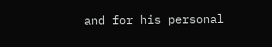and for his personal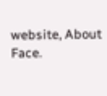website, About Face.